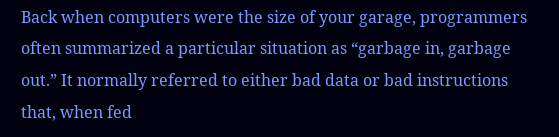Back when computers were the size of your garage, programmers often summarized a particular situation as “garbage in, garbage out.” It normally referred to either bad data or bad instructions that, when fed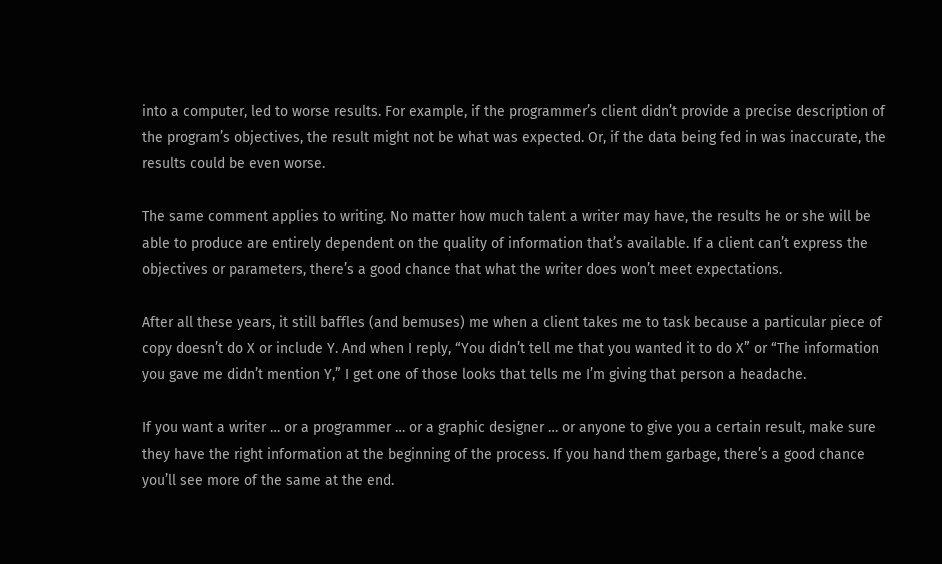into a computer, led to worse results. For example, if the programmer’s client didn’t provide a precise description of the program’s objectives, the result might not be what was expected. Or, if the data being fed in was inaccurate, the results could be even worse.

The same comment applies to writing. No matter how much talent a writer may have, the results he or she will be able to produce are entirely dependent on the quality of information that’s available. If a client can’t express the objectives or parameters, there’s a good chance that what the writer does won’t meet expectations.

After all these years, it still baffles (and bemuses) me when a client takes me to task because a particular piece of copy doesn’t do X or include Y. And when I reply, “You didn’t tell me that you wanted it to do X” or “The information you gave me didn’t mention Y,” I get one of those looks that tells me I’m giving that person a headache.

If you want a writer … or a programmer … or a graphic designer … or anyone to give you a certain result, make sure they have the right information at the beginning of the process. If you hand them garbage, there’s a good chance you’ll see more of the same at the end.